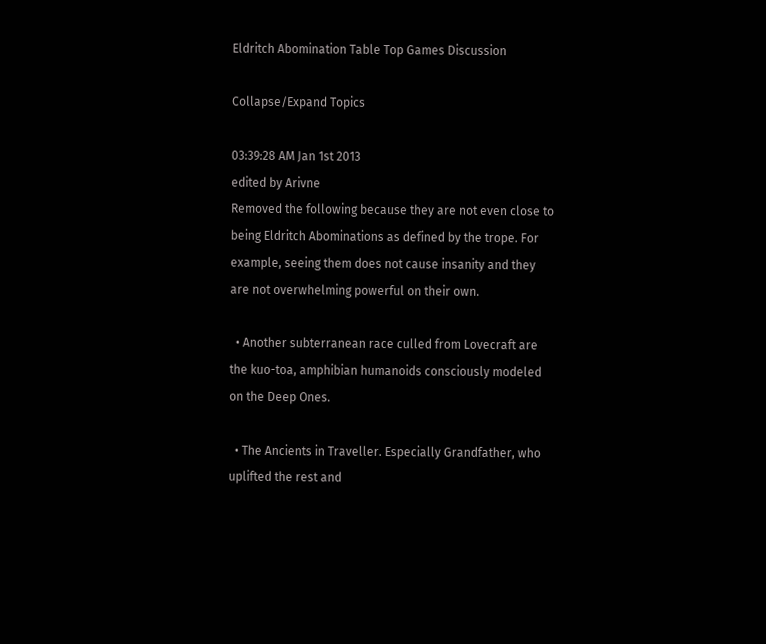Eldritch Abomination Table Top Games Discussion

Collapse/Expand Topics

03:39:28 AM Jan 1st 2013
edited by Arivne
Removed the following because they are not even close to being Eldritch Abominations as defined by the trope. For example, seeing them does not cause insanity and they are not overwhelming powerful on their own.

  • Another subterranean race culled from Lovecraft are the kuo-toa, amphibian humanoids consciously modeled on the Deep Ones.

  • The Ancients in Traveller. Especially Grandfather, who uplifted the rest and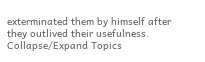exterminated them by himself after they outlived their usefulness.
Collapse/Expand Topics